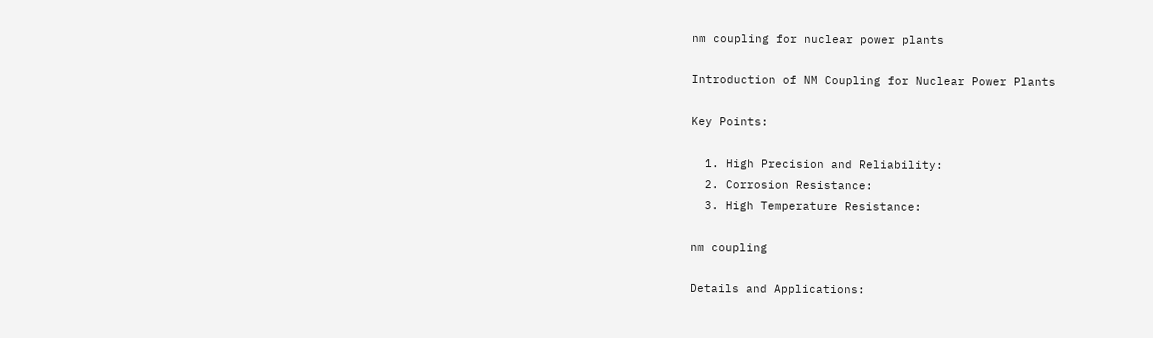nm coupling for nuclear power plants

Introduction of NM Coupling for Nuclear Power Plants

Key Points:

  1. High Precision and Reliability:
  2. Corrosion Resistance:
  3. High Temperature Resistance:

nm coupling

Details and Applications: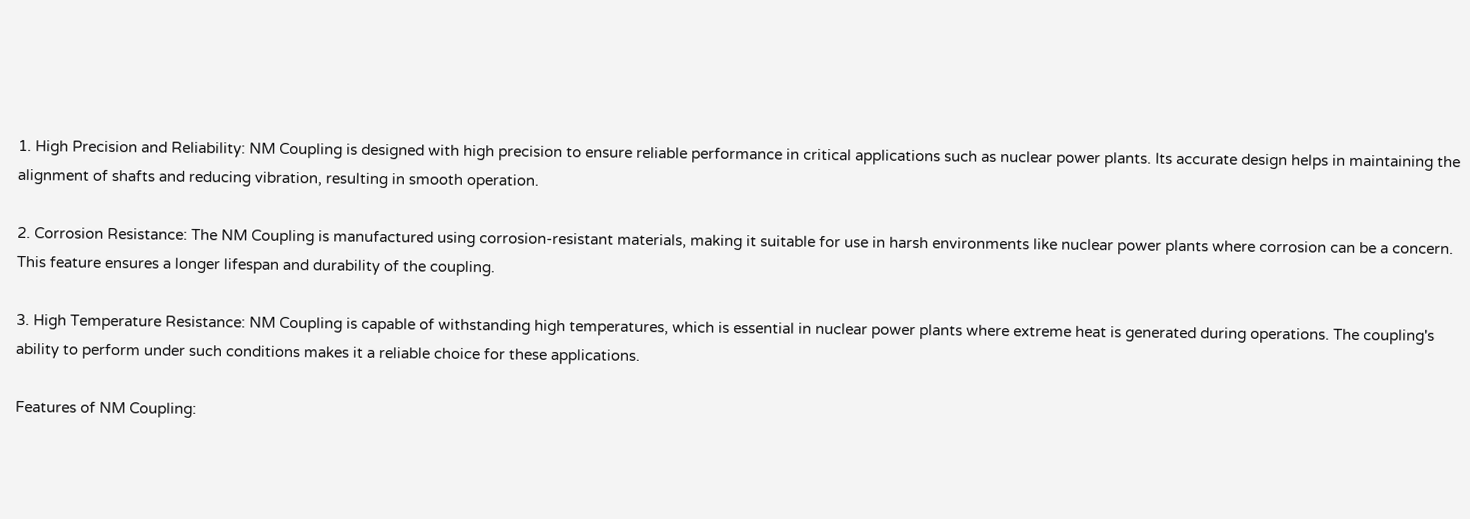1. High Precision and Reliability: NM Coupling is designed with high precision to ensure reliable performance in critical applications such as nuclear power plants. Its accurate design helps in maintaining the alignment of shafts and reducing vibration, resulting in smooth operation.

2. Corrosion Resistance: The NM Coupling is manufactured using corrosion-resistant materials, making it suitable for use in harsh environments like nuclear power plants where corrosion can be a concern. This feature ensures a longer lifespan and durability of the coupling.

3. High Temperature Resistance: NM Coupling is capable of withstanding high temperatures, which is essential in nuclear power plants where extreme heat is generated during operations. The coupling's ability to perform under such conditions makes it a reliable choice for these applications.

Features of NM Coupling: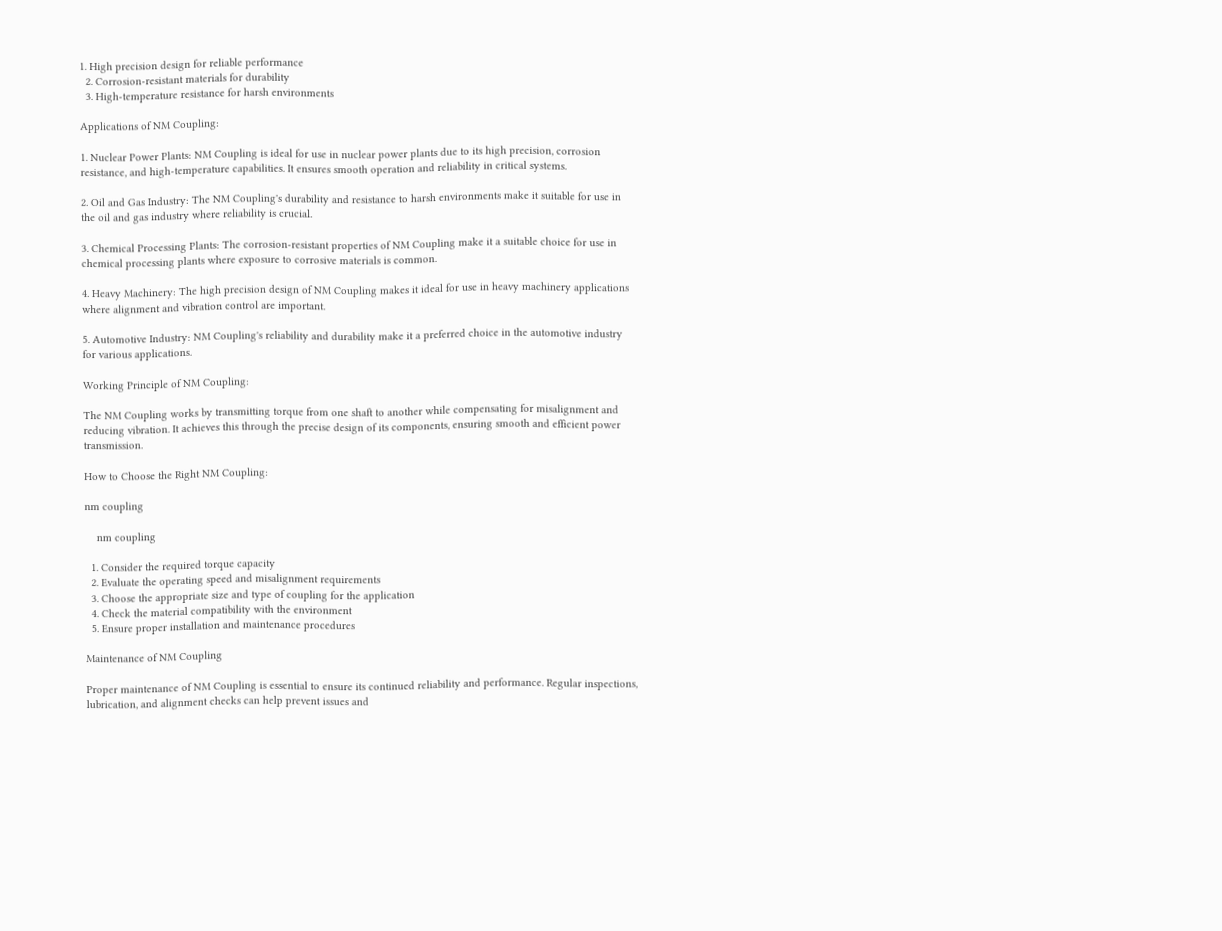1. High precision design for reliable performance
  2. Corrosion-resistant materials for durability
  3. High-temperature resistance for harsh environments

Applications of NM Coupling:

1. Nuclear Power Plants: NM Coupling is ideal for use in nuclear power plants due to its high precision, corrosion resistance, and high-temperature capabilities. It ensures smooth operation and reliability in critical systems.

2. Oil and Gas Industry: The NM Coupling's durability and resistance to harsh environments make it suitable for use in the oil and gas industry where reliability is crucial.

3. Chemical Processing Plants: The corrosion-resistant properties of NM Coupling make it a suitable choice for use in chemical processing plants where exposure to corrosive materials is common.

4. Heavy Machinery: The high precision design of NM Coupling makes it ideal for use in heavy machinery applications where alignment and vibration control are important.

5. Automotive Industry: NM Coupling's reliability and durability make it a preferred choice in the automotive industry for various applications.

Working Principle of NM Coupling:

The NM Coupling works by transmitting torque from one shaft to another while compensating for misalignment and reducing vibration. It achieves this through the precise design of its components, ensuring smooth and efficient power transmission.

How to Choose the Right NM Coupling:

nm coupling

    nm coupling

  1. Consider the required torque capacity
  2. Evaluate the operating speed and misalignment requirements
  3. Choose the appropriate size and type of coupling for the application
  4. Check the material compatibility with the environment
  5. Ensure proper installation and maintenance procedures

Maintenance of NM Coupling

Proper maintenance of NM Coupling is essential to ensure its continued reliability and performance. Regular inspections, lubrication, and alignment checks can help prevent issues and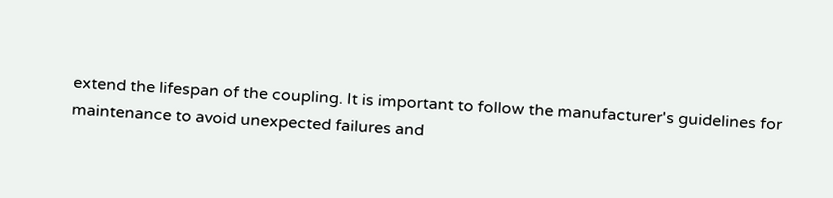extend the lifespan of the coupling. It is important to follow the manufacturer's guidelines for maintenance to avoid unexpected failures and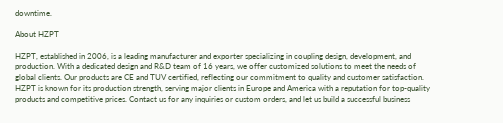downtime.

About HZPT

HZPT, established in 2006, is a leading manufacturer and exporter specializing in coupling design, development, and production. With a dedicated design and R&D team of 16 years, we offer customized solutions to meet the needs of global clients. Our products are CE and TUV certified, reflecting our commitment to quality and customer satisfaction. HZPT is known for its production strength, serving major clients in Europe and America with a reputation for top-quality products and competitive prices. Contact us for any inquiries or custom orders, and let us build a successful business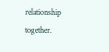relationship together.